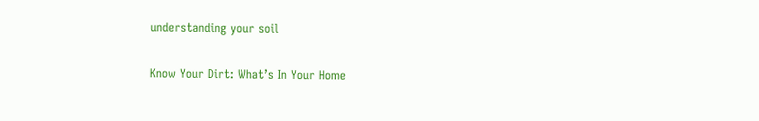understanding your soil

Know Your Dirt: What’s In Your Home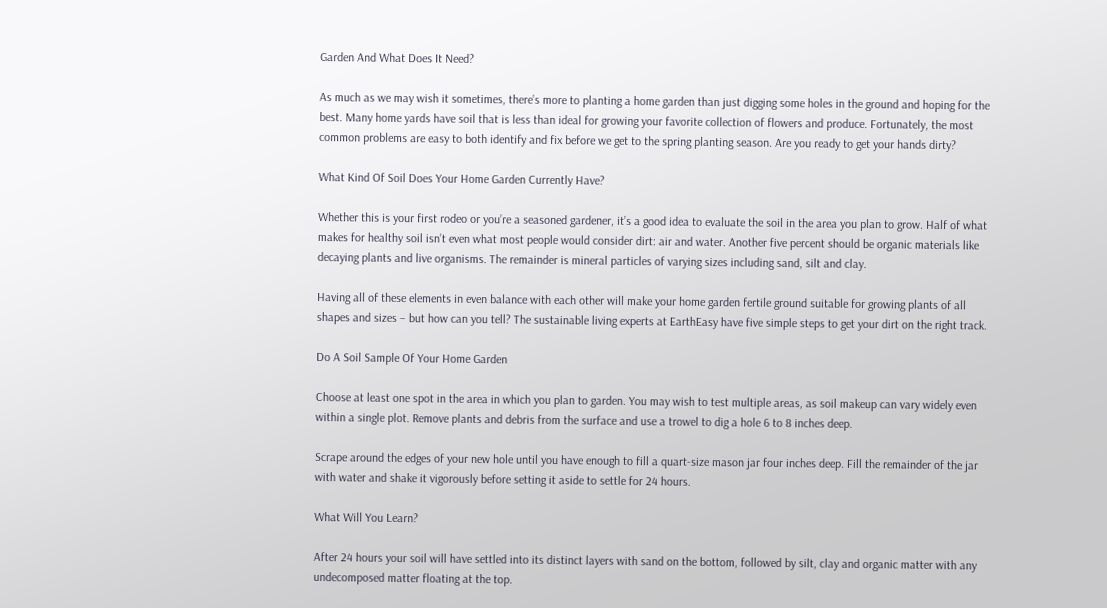Garden And What Does It Need?

As much as we may wish it sometimes, there’s more to planting a home garden than just digging some holes in the ground and hoping for the best. Many home yards have soil that is less than ideal for growing your favorite collection of flowers and produce. Fortunately, the most common problems are easy to both identify and fix before we get to the spring planting season. Are you ready to get your hands dirty?

What Kind Of Soil Does Your Home Garden Currently Have?

Whether this is your first rodeo or you’re a seasoned gardener, it’s a good idea to evaluate the soil in the area you plan to grow. Half of what makes for healthy soil isn’t even what most people would consider dirt: air and water. Another five percent should be organic materials like decaying plants and live organisms. The remainder is mineral particles of varying sizes including sand, silt and clay.

Having all of these elements in even balance with each other will make your home garden fertile ground suitable for growing plants of all shapes and sizes – but how can you tell? The sustainable living experts at EarthEasy have five simple steps to get your dirt on the right track.

Do A Soil Sample Of Your Home Garden

Choose at least one spot in the area in which you plan to garden. You may wish to test multiple areas, as soil makeup can vary widely even within a single plot. Remove plants and debris from the surface and use a trowel to dig a hole 6 to 8 inches deep.

Scrape around the edges of your new hole until you have enough to fill a quart-size mason jar four inches deep. Fill the remainder of the jar with water and shake it vigorously before setting it aside to settle for 24 hours.

What Will You Learn?

After 24 hours your soil will have settled into its distinct layers with sand on the bottom, followed by silt, clay and organic matter with any undecomposed matter floating at the top.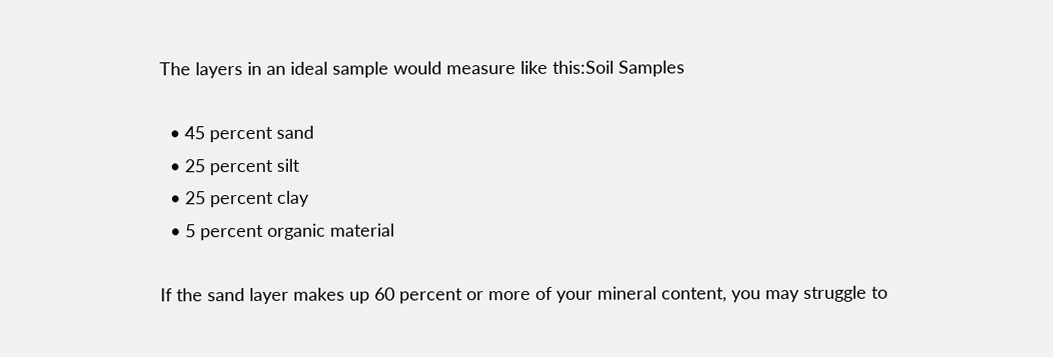The layers in an ideal sample would measure like this:Soil Samples

  • 45 percent sand
  • 25 percent silt
  • 25 percent clay
  • 5 percent organic material

If the sand layer makes up 60 percent or more of your mineral content, you may struggle to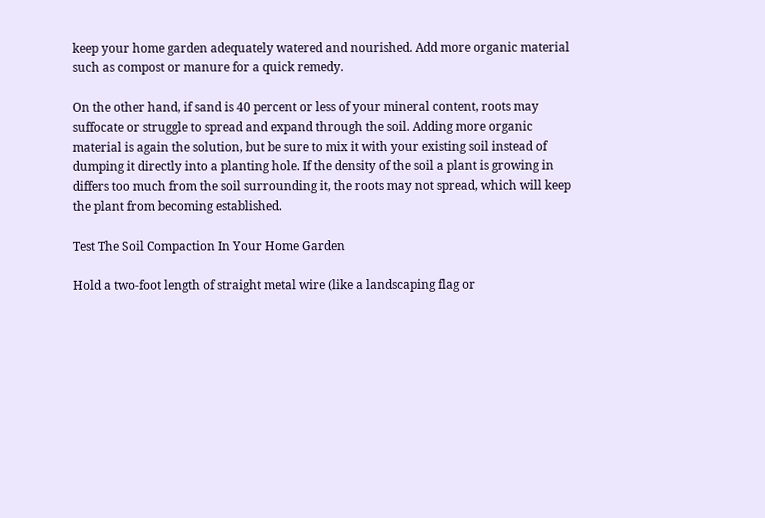keep your home garden adequately watered and nourished. Add more organic material such as compost or manure for a quick remedy.

On the other hand, if sand is 40 percent or less of your mineral content, roots may suffocate or struggle to spread and expand through the soil. Adding more organic material is again the solution, but be sure to mix it with your existing soil instead of dumping it directly into a planting hole. If the density of the soil a plant is growing in differs too much from the soil surrounding it, the roots may not spread, which will keep the plant from becoming established.

Test The Soil Compaction In Your Home Garden

Hold a two-foot length of straight metal wire (like a landscaping flag or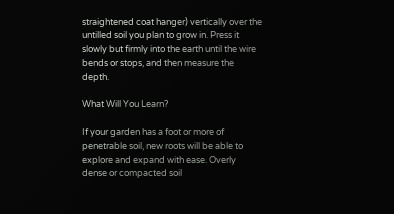straightened coat hanger) vertically over the untilled soil you plan to grow in. Press it slowly but firmly into the earth until the wire bends or stops, and then measure the depth.

What Will You Learn?

If your garden has a foot or more of penetrable soil, new roots will be able to explore and expand with ease. Overly dense or compacted soil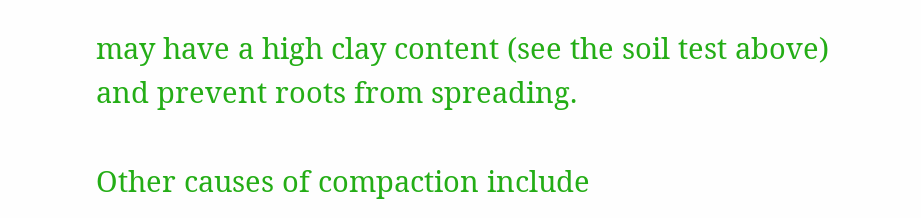may have a high clay content (see the soil test above) and prevent roots from spreading.

Other causes of compaction include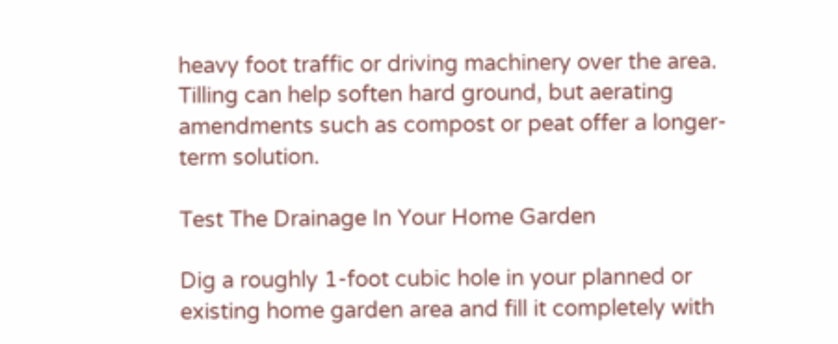heavy foot traffic or driving machinery over the area. Tilling can help soften hard ground, but aerating amendments such as compost or peat offer a longer-term solution.

Test The Drainage In Your Home Garden

Dig a roughly 1-foot cubic hole in your planned or existing home garden area and fill it completely with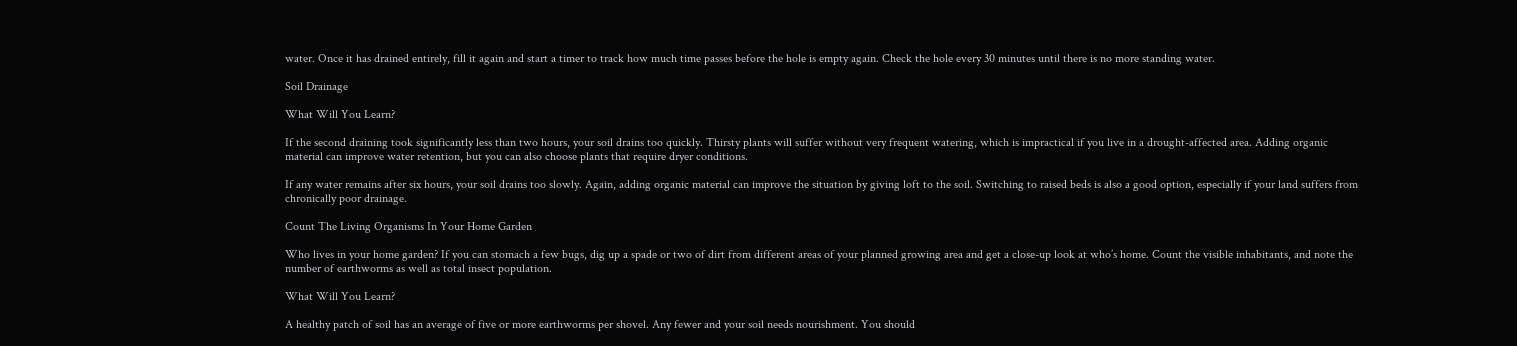water. Once it has drained entirely, fill it again and start a timer to track how much time passes before the hole is empty again. Check the hole every 30 minutes until there is no more standing water.

Soil Drainage

What Will You Learn?

If the second draining took significantly less than two hours, your soil drains too quickly. Thirsty plants will suffer without very frequent watering, which is impractical if you live in a drought-affected area. Adding organic material can improve water retention, but you can also choose plants that require dryer conditions.

If any water remains after six hours, your soil drains too slowly. Again, adding organic material can improve the situation by giving loft to the soil. Switching to raised beds is also a good option, especially if your land suffers from chronically poor drainage.

Count The Living Organisms In Your Home Garden

Who lives in your home garden? If you can stomach a few bugs, dig up a spade or two of dirt from different areas of your planned growing area and get a close-up look at who’s home. Count the visible inhabitants, and note the number of earthworms as well as total insect population.

What Will You Learn?

A healthy patch of soil has an average of five or more earthworms per shovel. Any fewer and your soil needs nourishment. You should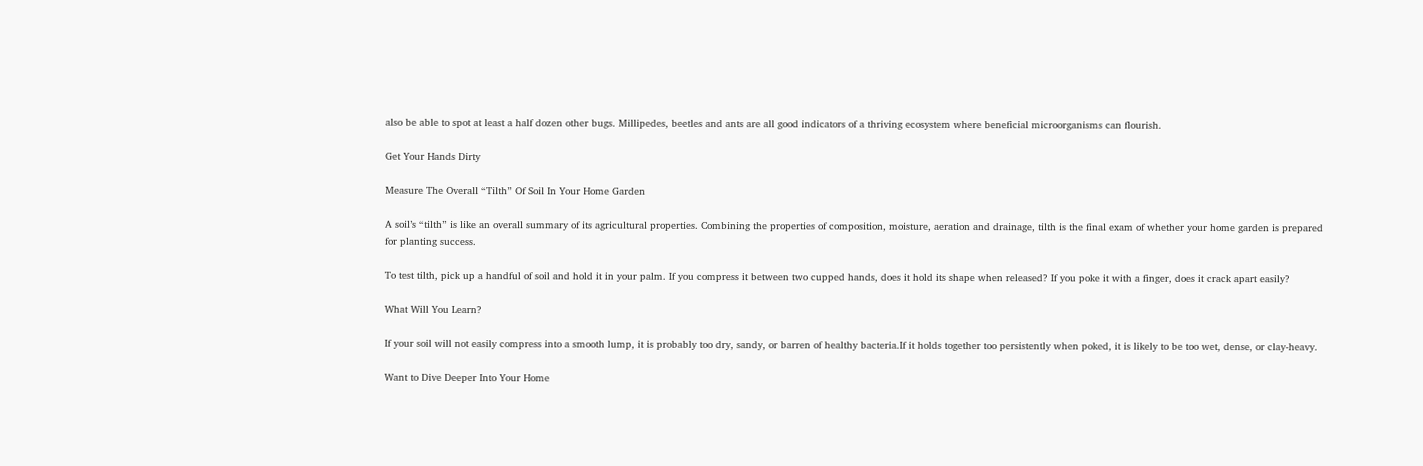also be able to spot at least a half dozen other bugs. Millipedes, beetles and ants are all good indicators of a thriving ecosystem where beneficial microorganisms can flourish.

Get Your Hands Dirty

Measure The Overall “Tilth” Of Soil In Your Home Garden

A soil’s “tilth” is like an overall summary of its agricultural properties. Combining the properties of composition, moisture, aeration and drainage, tilth is the final exam of whether your home garden is prepared for planting success.

To test tilth, pick up a handful of soil and hold it in your palm. If you compress it between two cupped hands, does it hold its shape when released? If you poke it with a finger, does it crack apart easily?

What Will You Learn?

If your soil will not easily compress into a smooth lump, it is probably too dry, sandy, or barren of healthy bacteria.If it holds together too persistently when poked, it is likely to be too wet, dense, or clay-heavy.

Want to Dive Deeper Into Your Home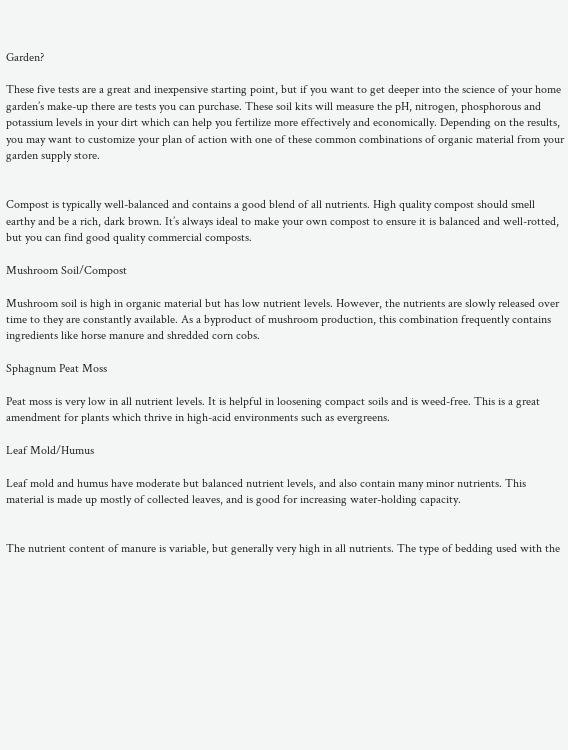Garden?

These five tests are a great and inexpensive starting point, but if you want to get deeper into the science of your home garden’s make-up there are tests you can purchase. These soil kits will measure the pH, nitrogen, phosphorous and potassium levels in your dirt which can help you fertilize more effectively and economically. Depending on the results, you may want to customize your plan of action with one of these common combinations of organic material from your garden supply store.


Compost is typically well-balanced and contains a good blend of all nutrients. High quality compost should smell earthy and be a rich, dark brown. It’s always ideal to make your own compost to ensure it is balanced and well-rotted, but you can find good quality commercial composts.

Mushroom Soil/Compost

Mushroom soil is high in organic material but has low nutrient levels. However, the nutrients are slowly released over time to they are constantly available. As a byproduct of mushroom production, this combination frequently contains ingredients like horse manure and shredded corn cobs.

Sphagnum Peat Moss

Peat moss is very low in all nutrient levels. It is helpful in loosening compact soils and is weed-free. This is a great amendment for plants which thrive in high-acid environments such as evergreens.

Leaf Mold/Humus

Leaf mold and humus have moderate but balanced nutrient levels, and also contain many minor nutrients. This material is made up mostly of collected leaves, and is good for increasing water-holding capacity.


The nutrient content of manure is variable, but generally very high in all nutrients. The type of bedding used with the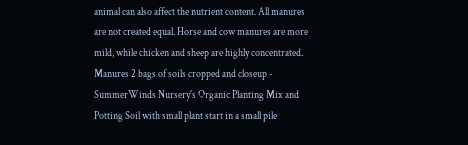animal can also affect the nutrient content. All manures are not created equal. Horse and cow manures are more mild, while chicken and sheep are highly concentrated. Manures 2 bags of soils cropped and closeup - SummerWinds Nursery's Organic Planting Mix and Potting Soil with small plant start in a small pile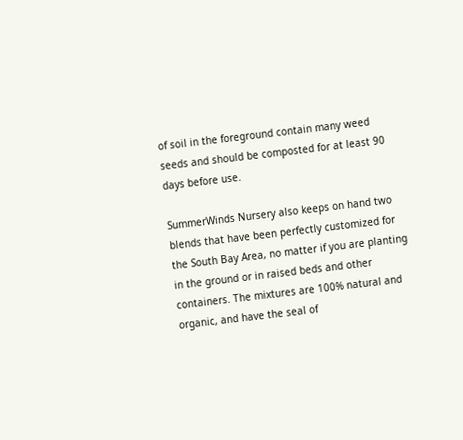of soil in the foreground contain many weed seeds and should be composted for at least 90 days before use.

SummerWinds Nursery also keeps on hand two blends that have been perfectly customized for the South Bay Area, no matter if you are planting in the ground or in raised beds and other containers. The mixtures are 100% natural and organic, and have the seal of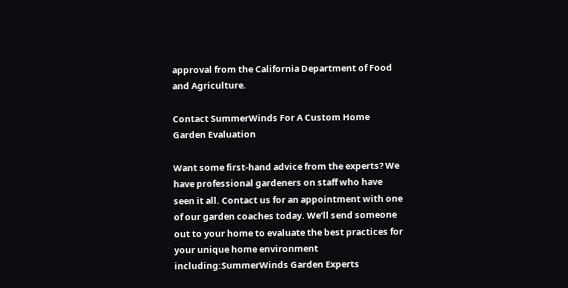approval from the California Department of Food and Agriculture.

Contact SummerWinds For A Custom Home Garden Evaluation

Want some first-hand advice from the experts? We have professional gardeners on staff who have seen it all. Contact us for an appointment with one of our garden coaches today. We’ll send someone out to your home to evaluate the best practices for your unique home environment including:SummerWinds Garden Experts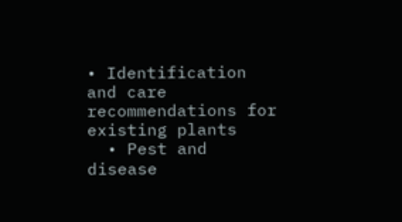• Identification and care recommendations for existing plants
  • Pest and disease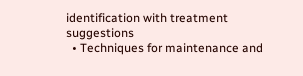identification with treatment suggestions
  • Techniques for maintenance and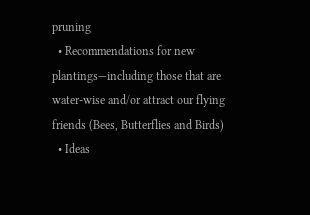pruning
  • Recommendations for new plantings—including those that are water-wise and/or attract our flying friends (Bees, Butterflies and Birds)
  • Ideas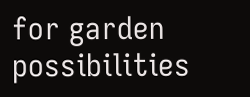for garden possibilities